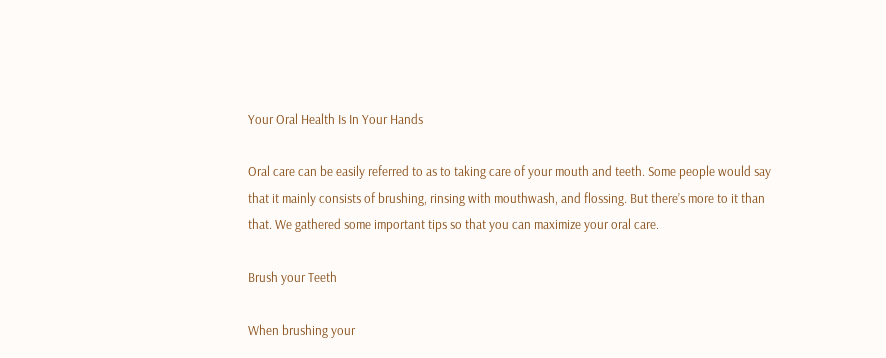Your Oral Health Is In Your Hands

Oral care can be easily referred to as to taking care of your mouth and teeth. Some people would say that it mainly consists of brushing, rinsing with mouthwash, and flossing. But there’s more to it than that. We gathered some important tips so that you can maximize your oral care.

Brush your Teeth

When brushing your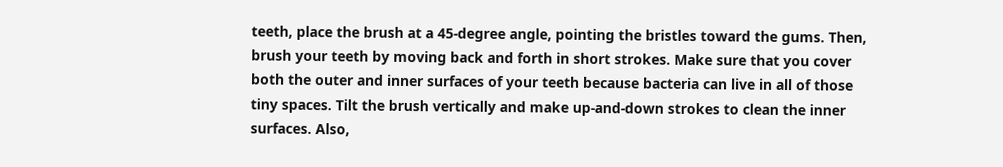teeth, place the brush at a 45-degree angle, pointing the bristles toward the gums. Then, brush your teeth by moving back and forth in short strokes. Make sure that you cover both the outer and inner surfaces of your teeth because bacteria can live in all of those tiny spaces. Tilt the brush vertically and make up-and-down strokes to clean the inner surfaces. Also,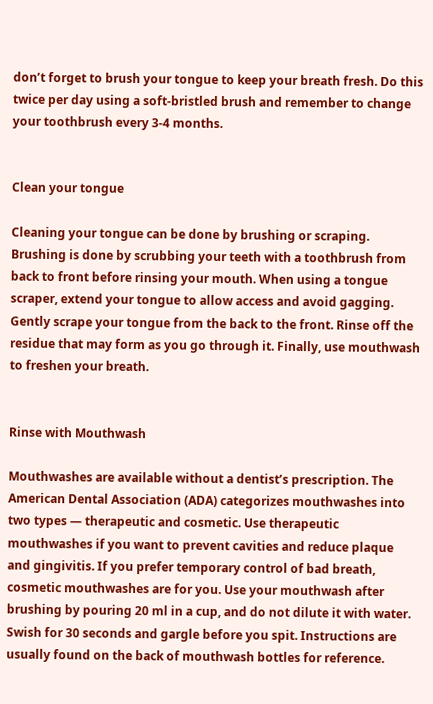don’t forget to brush your tongue to keep your breath fresh. Do this twice per day using a soft-bristled brush and remember to change your toothbrush every 3-4 months.


Clean your tongue

Cleaning your tongue can be done by brushing or scraping. Brushing is done by scrubbing your teeth with a toothbrush from back to front before rinsing your mouth. When using a tongue scraper, extend your tongue to allow access and avoid gagging. Gently scrape your tongue from the back to the front. Rinse off the residue that may form as you go through it. Finally, use mouthwash to freshen your breath.


Rinse with Mouthwash

Mouthwashes are available without a dentist’s prescription. The American Dental Association (ADA) categorizes mouthwashes into two types — therapeutic and cosmetic. Use therapeutic mouthwashes if you want to prevent cavities and reduce plaque and gingivitis. If you prefer temporary control of bad breath, cosmetic mouthwashes are for you. Use your mouthwash after brushing by pouring 20 ml in a cup, and do not dilute it with water. Swish for 30 seconds and gargle before you spit. Instructions are usually found on the back of mouthwash bottles for reference.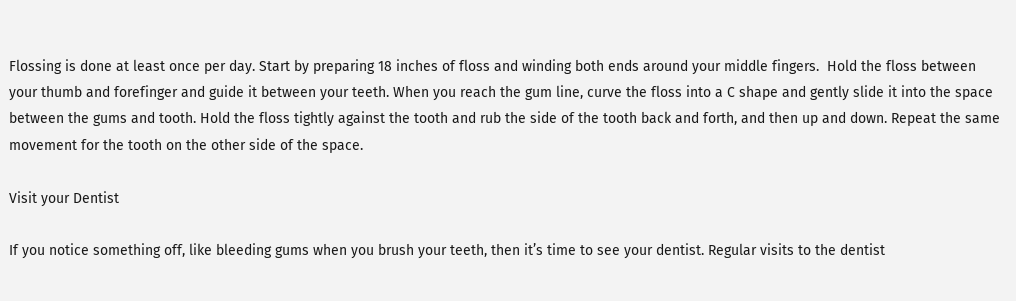Flossing is done at least once per day. Start by preparing 18 inches of floss and winding both ends around your middle fingers.  Hold the floss between your thumb and forefinger and guide it between your teeth. When you reach the gum line, curve the floss into a C shape and gently slide it into the space between the gums and tooth. Hold the floss tightly against the tooth and rub the side of the tooth back and forth, and then up and down. Repeat the same movement for the tooth on the other side of the space.

Visit your Dentist

If you notice something off, like bleeding gums when you brush your teeth, then it’s time to see your dentist. Regular visits to the dentist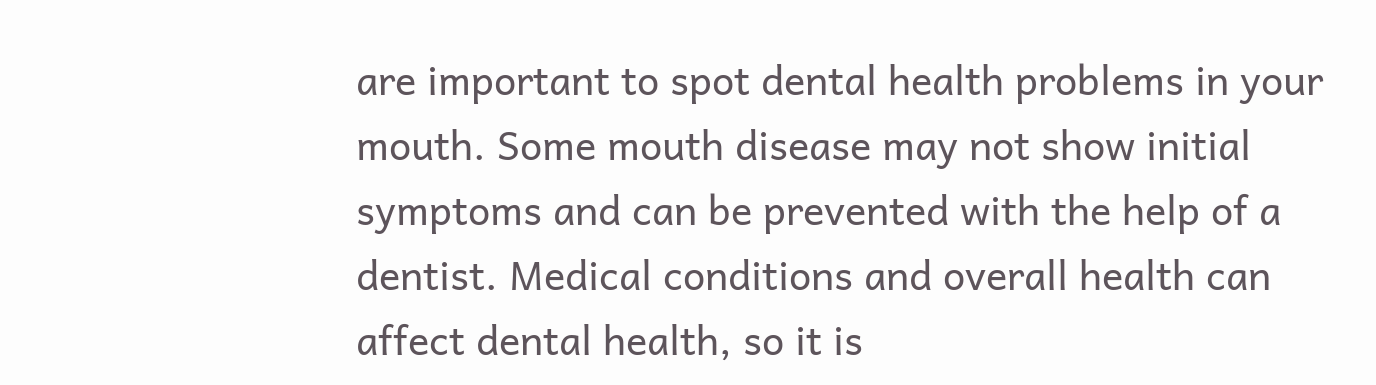are important to spot dental health problems in your mouth. Some mouth disease may not show initial symptoms and can be prevented with the help of a dentist. Medical conditions and overall health can affect dental health, so it is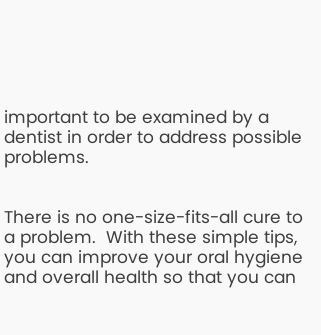important to be examined by a dentist in order to address possible problems.


There is no one-size-fits-all cure to a problem.  With these simple tips, you can improve your oral hygiene and overall health so that you can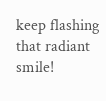keep flashing that radiant smile!